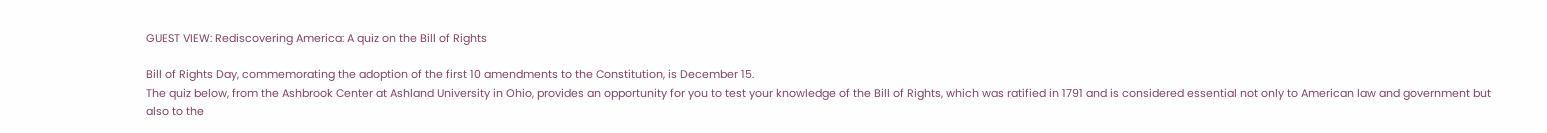GUEST VIEW: Rediscovering America: A quiz on the Bill of Rights

Bill of Rights Day, commemorating the adoption of the first 10 amendments to the Constitution, is December 15.
The quiz below, from the Ashbrook Center at Ashland University in Ohio, provides an opportunity for you to test your knowledge of the Bill of Rights, which was ratified in 1791 and is considered essential not only to American law and government but also to the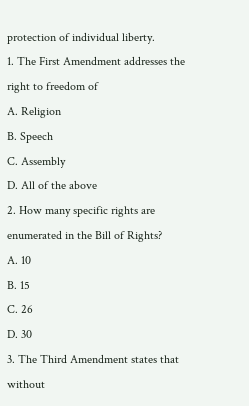protection of individual liberty.
1. The First Amendment addresses the right to freedom of
A. Religion
B. Speech
C. Assembly
D. All of the above
2. How many specific rights are enumerated in the Bill of Rights?
A. 10
B. 15
C. 26
D. 30
3. The Third Amendment states that without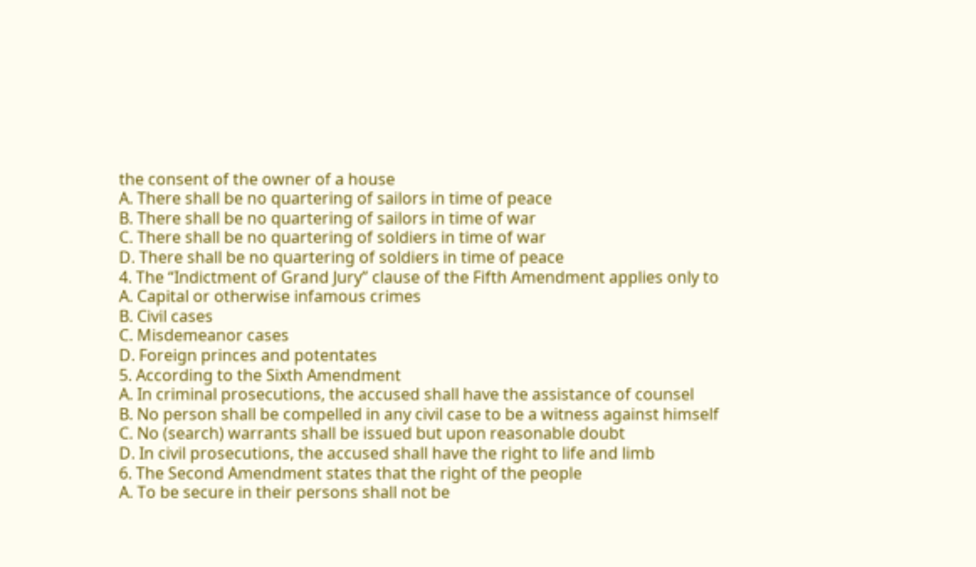the consent of the owner of a house
A. There shall be no quartering of sailors in time of peace
B. There shall be no quartering of sailors in time of war
C. There shall be no quartering of soldiers in time of war
D. There shall be no quartering of soldiers in time of peace
4. The “Indictment of Grand Jury” clause of the Fifth Amendment applies only to
A. Capital or otherwise infamous crimes
B. Civil cases
C. Misdemeanor cases
D. Foreign princes and potentates
5. According to the Sixth Amendment
A. In criminal prosecutions, the accused shall have the assistance of counsel
B. No person shall be compelled in any civil case to be a witness against himself
C. No (search) warrants shall be issued but upon reasonable doubt
D. In civil prosecutions, the accused shall have the right to life and limb
6. The Second Amendment states that the right of the people
A. To be secure in their persons shall not be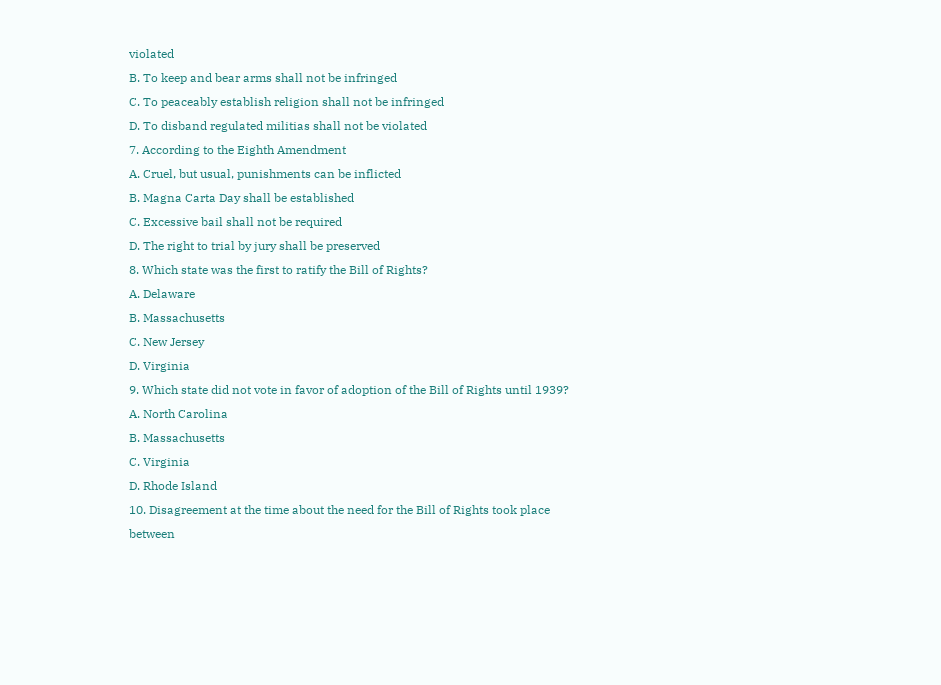violated
B. To keep and bear arms shall not be infringed
C. To peaceably establish religion shall not be infringed
D. To disband regulated militias shall not be violated
7. According to the Eighth Amendment
A. Cruel, but usual, punishments can be inflicted
B. Magna Carta Day shall be established
C. Excessive bail shall not be required
D. The right to trial by jury shall be preserved
8. Which state was the first to ratify the Bill of Rights?
A. Delaware
B. Massachusetts
C. New Jersey
D. Virginia
9. Which state did not vote in favor of adoption of the Bill of Rights until 1939?
A. North Carolina
B. Massachusetts
C. Virginia
D. Rhode Island
10. Disagreement at the time about the need for the Bill of Rights took place between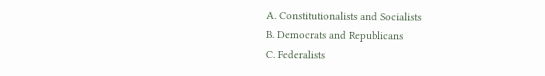A. Constitutionalists and Socialists
B. Democrats and Republicans
C. Federalists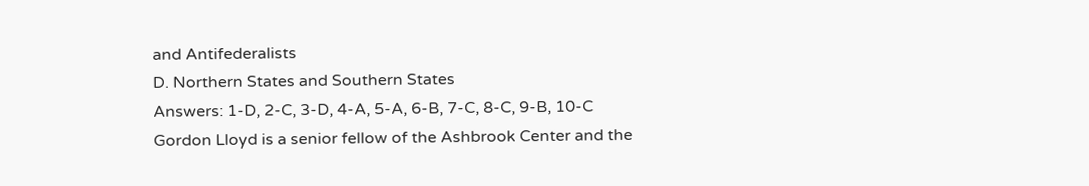and Antifederalists
D. Northern States and Southern States
Answers: 1-D, 2-C, 3-D, 4-A, 5-A, 6-B, 7-C, 8-C, 9-B, 10-C
Gordon Lloyd is a senior fellow of the Ashbrook Center and the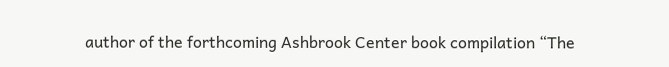author of the forthcoming Ashbrook Center book compilation “The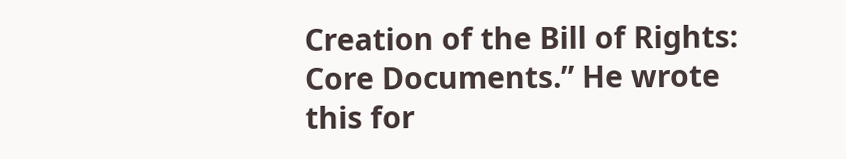Creation of the Bill of Rights: Core Documents.” He wrote this for